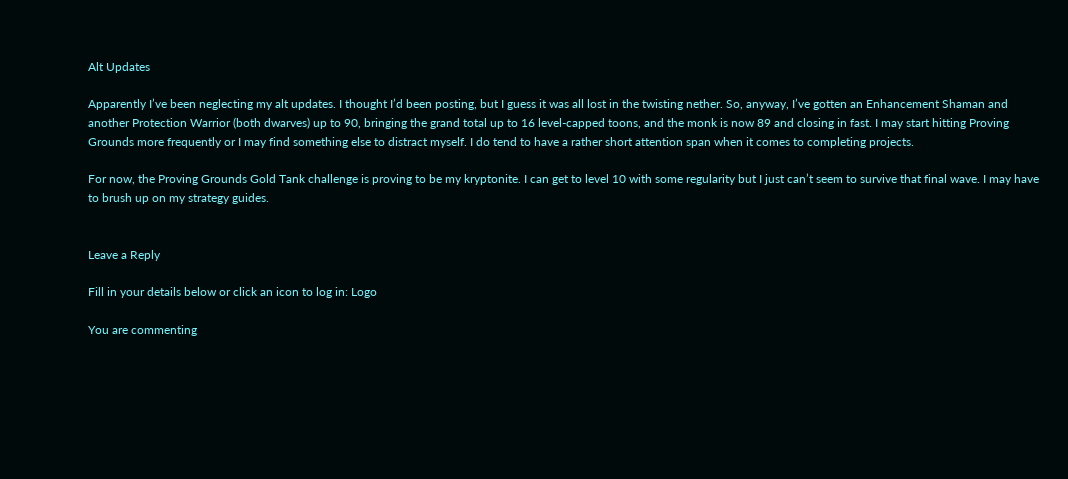Alt Updates

Apparently I’ve been neglecting my alt updates. I thought I’d been posting, but I guess it was all lost in the twisting nether. So, anyway, I’ve gotten an Enhancement Shaman and another Protection Warrior (both dwarves) up to 90, bringing the grand total up to 16 level-capped toons, and the monk is now 89 and closing in fast. I may start hitting Proving Grounds more frequently or I may find something else to distract myself. I do tend to have a rather short attention span when it comes to completing projects.

For now, the Proving Grounds Gold Tank challenge is proving to be my kryptonite. I can get to level 10 with some regularity but I just can’t seem to survive that final wave. I may have to brush up on my strategy guides.


Leave a Reply

Fill in your details below or click an icon to log in: Logo

You are commenting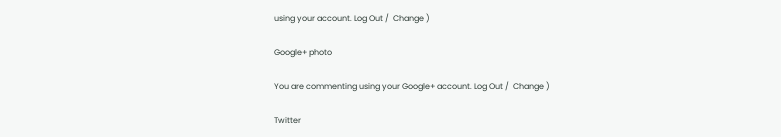using your account. Log Out /  Change )

Google+ photo

You are commenting using your Google+ account. Log Out /  Change )

Twitter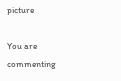picture

You are commenting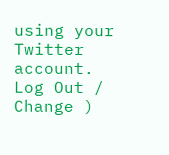using your Twitter account. Log Out /  Change )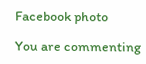Facebook photo

You are commenting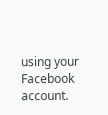using your Facebook account.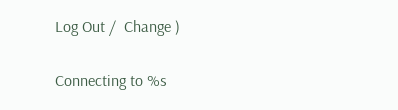Log Out /  Change )


Connecting to %s